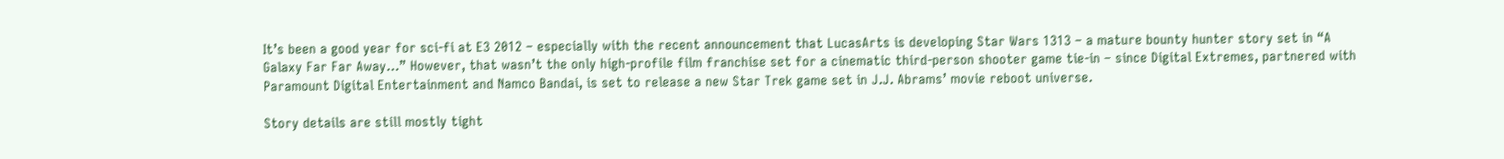It’s been a good year for sci-fi at E3 2012 – especially with the recent announcement that LucasArts is developing Star Wars 1313 – a mature bounty hunter story set in “A Galaxy Far Far Away…” However, that wasn’t the only high-profile film franchise set for a cinematic third-person shooter game tie-in – since Digital Extremes, partnered with Paramount Digital Entertainment and Namco Bandai, is set to release a new Star Trek game set in J.J. Abrams’ movie reboot universe.

Story details are still mostly tight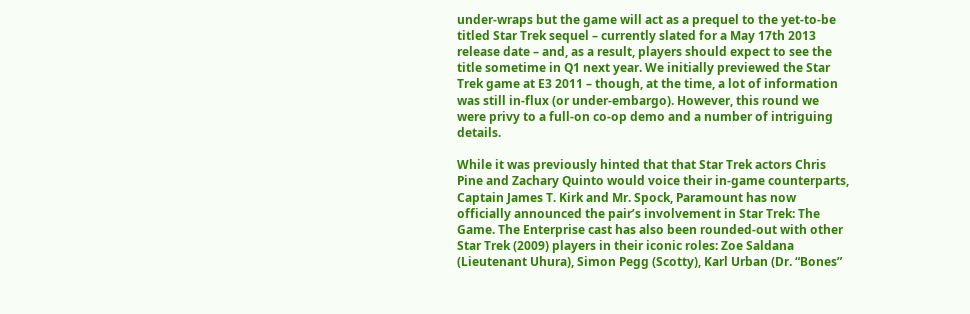under-wraps but the game will act as a prequel to the yet-to-be titled Star Trek sequel – currently slated for a May 17th 2013 release date – and, as a result, players should expect to see the title sometime in Q1 next year. We initially previewed the Star Trek game at E3 2011 – though, at the time, a lot of information was still in-flux (or under-embargo). However, this round we were privy to a full-on co-op demo and a number of intriguing details.

While it was previously hinted that that Star Trek actors Chris Pine and Zachary Quinto would voice their in-game counterparts, Captain James T. Kirk and Mr. Spock, Paramount has now officially announced the pair’s involvement in Star Trek: The Game. The Enterprise cast has also been rounded-out with other Star Trek (2009) players in their iconic roles: Zoe Saldana (Lieutenant Uhura), Simon Pegg (Scotty), Karl Urban (Dr. “Bones”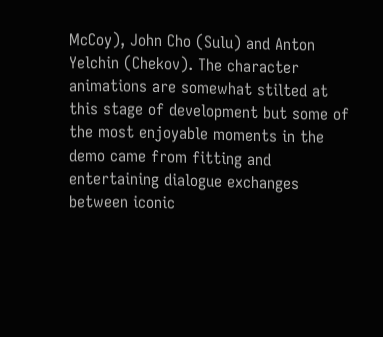McCoy), John Cho (Sulu) and Anton Yelchin (Chekov). The character animations are somewhat stilted at this stage of development but some of the most enjoyable moments in the demo came from fitting and entertaining dialogue exchanges between iconic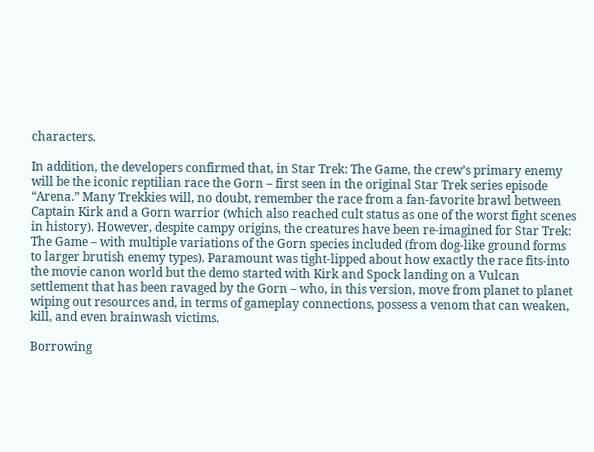characters.

In addition, the developers confirmed that, in Star Trek: The Game, the crew’s primary enemy will be the iconic reptilian race the Gorn – first seen in the original Star Trek series episode “Arena.” Many Trekkies will, no doubt, remember the race from a fan-favorite brawl between Captain Kirk and a Gorn warrior (which also reached cult status as one of the worst fight scenes in history). However, despite campy origins, the creatures have been re-imagined for Star Trek: The Game – with multiple variations of the Gorn species included (from dog-like ground forms to larger brutish enemy types). Paramount was tight-lipped about how exactly the race fits-into the movie canon world but the demo started with Kirk and Spock landing on a Vulcan settlement that has been ravaged by the Gorn – who, in this version, move from planet to planet wiping out resources and, in terms of gameplay connections, possess a venom that can weaken, kill, and even brainwash victims.

Borrowing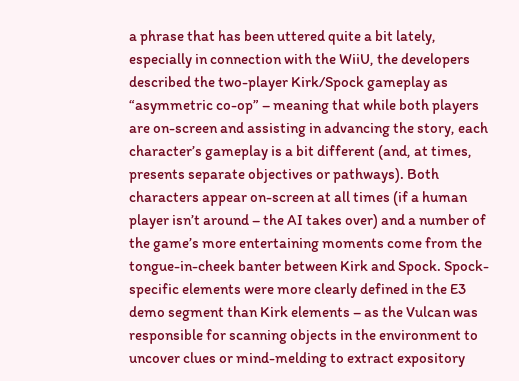a phrase that has been uttered quite a bit lately, especially in connection with the WiiU, the developers described the two-player Kirk/Spock gameplay as “asymmetric co-op” – meaning that while both players are on-screen and assisting in advancing the story, each character’s gameplay is a bit different (and, at times, presents separate objectives or pathways). Both characters appear on-screen at all times (if a human player isn’t around – the AI takes over) and a number of the game’s more entertaining moments come from the tongue-in-cheek banter between Kirk and Spock. Spock-specific elements were more clearly defined in the E3 demo segment than Kirk elements – as the Vulcan was responsible for scanning objects in the environment to uncover clues or mind-melding to extract expository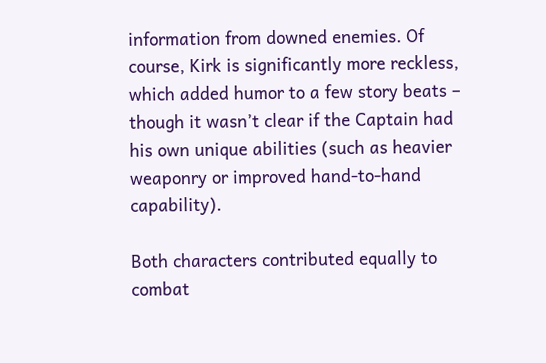information from downed enemies. Of course, Kirk is significantly more reckless, which added humor to a few story beats – though it wasn’t clear if the Captain had his own unique abilities (such as heavier weaponry or improved hand-to-hand capability).

Both characters contributed equally to combat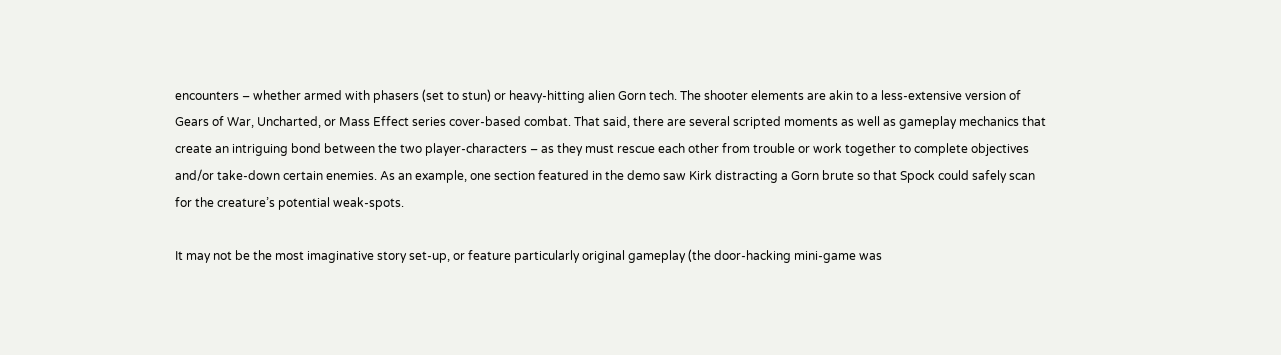encounters – whether armed with phasers (set to stun) or heavy-hitting alien Gorn tech. The shooter elements are akin to a less-extensive version of Gears of War, Uncharted, or Mass Effect series cover-based combat. That said, there are several scripted moments as well as gameplay mechanics that create an intriguing bond between the two player-characters – as they must rescue each other from trouble or work together to complete objectives and/or take-down certain enemies. As an example, one section featured in the demo saw Kirk distracting a Gorn brute so that Spock could safely scan for the creature’s potential weak-spots.

It may not be the most imaginative story set-up, or feature particularly original gameplay (the door-hacking mini-game was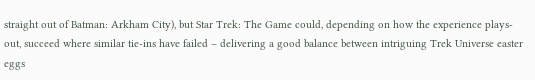straight out of Batman: Arkham City), but Star Trek: The Game could, depending on how the experience plays-out, succeed where similar tie-ins have failed – delivering a good balance between intriguing Trek Universe easter eggs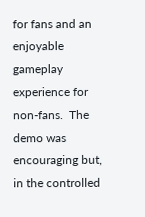for fans and an enjoyable gameplay experience for non-fans.  The demo was encouraging but, in the controlled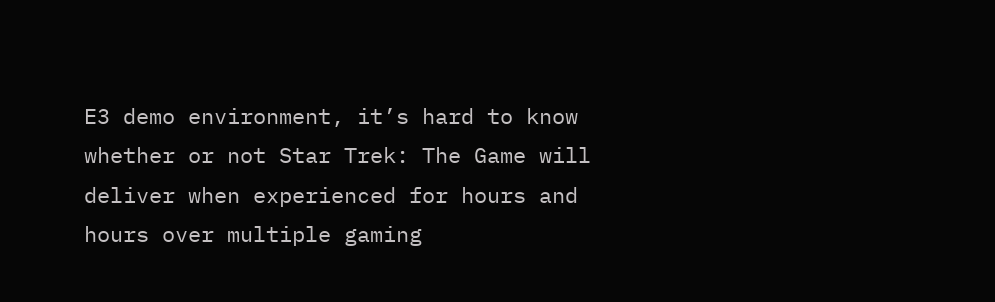E3 demo environment, it’s hard to know whether or not Star Trek: The Game will deliver when experienced for hours and hours over multiple gaming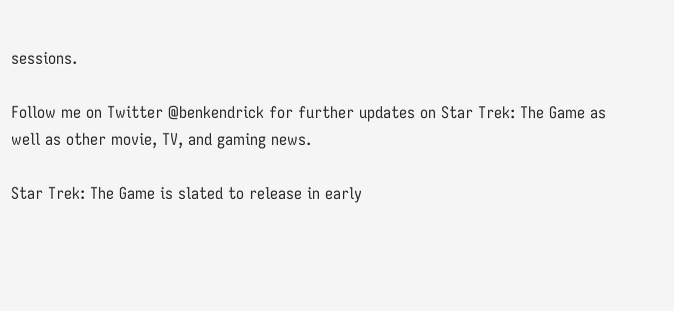sessions.

Follow me on Twitter @benkendrick for further updates on Star Trek: The Game as well as other movie, TV, and gaming news.

Star Trek: The Game is slated to release in early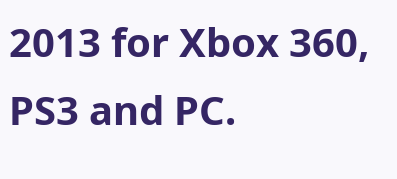2013 for Xbox 360, PS3 and PC.